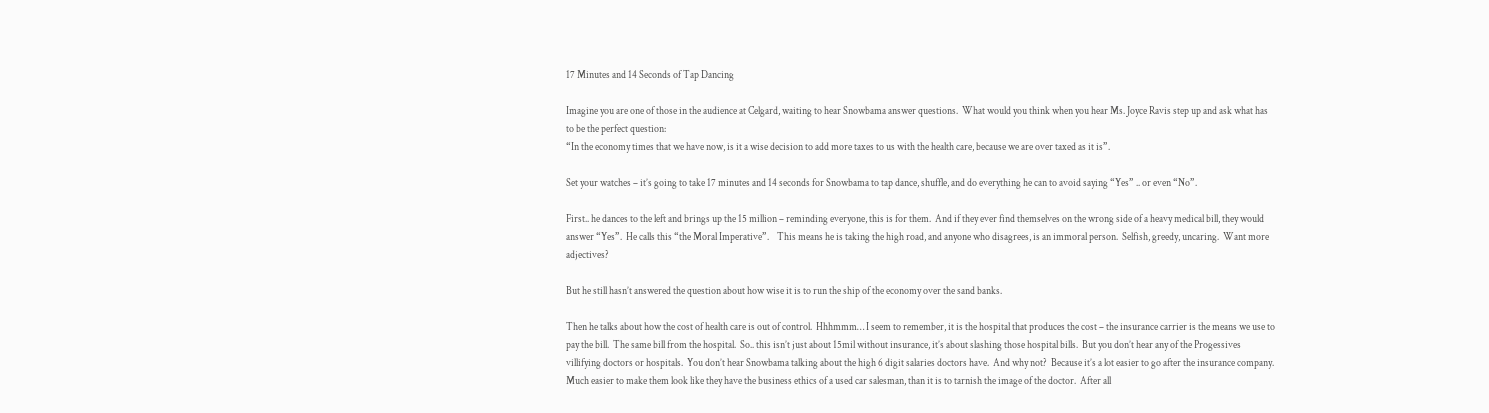17 Minutes and 14 Seconds of Tap Dancing

Imagine you are one of those in the audience at Celgard, waiting to hear Snowbama answer questions.  What would you think when you hear Ms. Joyce Ravis step up and ask what has to be the perfect question:
“In the economy times that we have now, is it a wise decision to add more taxes to us with the health care, because we are over taxed as it is”.

Set your watches – it’s going to take 17 minutes and 14 seconds for Snowbama to tap dance, shuffle, and do everything he can to avoid saying “Yes” .. or even “No”.

First.. he dances to the left and brings up the 15 million – reminding everyone, this is for them.  And if they ever find themselves on the wrong side of a heavy medical bill, they would answer “Yes”.  He calls this “the Moral Imperative”.    This means he is taking the high road, and anyone who disagrees, is an immoral person.  Selfish, greedy, uncaring.  Want more adjectives?

But he still hasn’t answered the question about how wise it is to run the ship of the economy over the sand banks.

Then he talks about how the cost of health care is out of control.  Hhhmmm… I seem to remember, it is the hospital that produces the cost – the insurance carrier is the means we use to pay the bill.  The same bill from the hospital.  So.. this isn’t just about 15mil without insurance, it’s about slashing those hospital bills.  But you don’t hear any of the Progessives villifying doctors or hospitals.  You don’t hear Snowbama talking about the high 6 digit salaries doctors have.  And why not?  Because it’s a lot easier to go after the insurance company.  Much easier to make them look like they have the business ethics of a used car salesman, than it is to tarnish the image of the doctor.  After all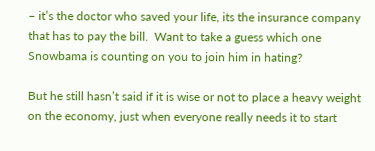– it’s the doctor who saved your life, its the insurance company that has to pay the bill.  Want to take a guess which one Snowbama is counting on you to join him in hating?

But he still hasn’t said if it is wise or not to place a heavy weight on the economy, just when everyone really needs it to start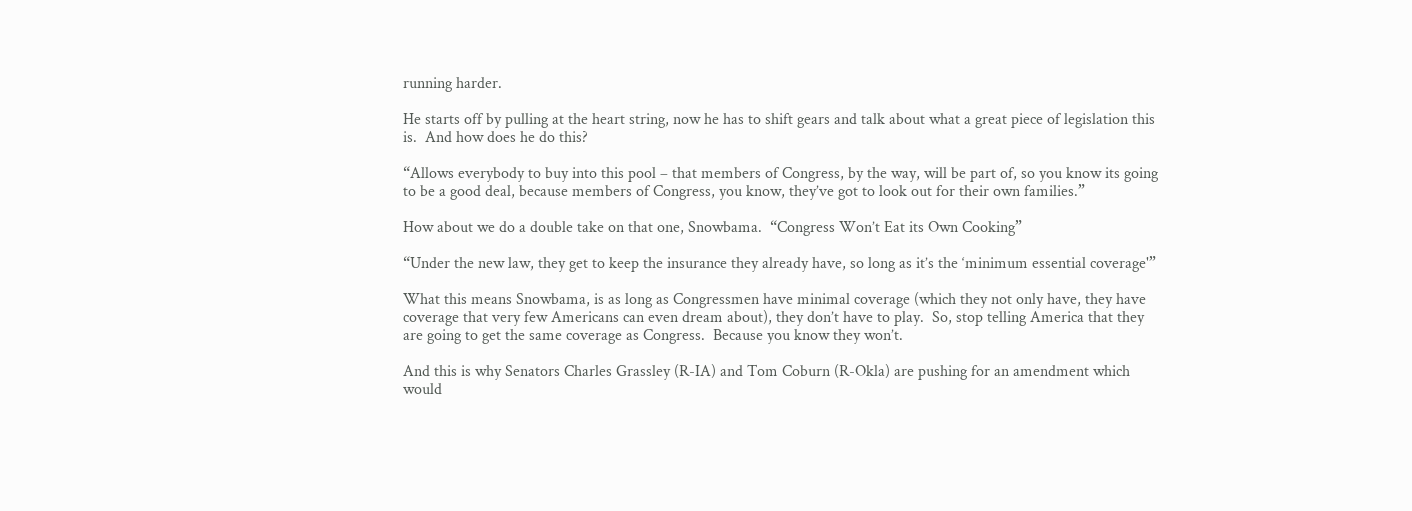running harder.

He starts off by pulling at the heart string, now he has to shift gears and talk about what a great piece of legislation this is.  And how does he do this?

“Allows everybody to buy into this pool – that members of Congress, by the way, will be part of, so you know its going to be a good deal, because members of Congress, you know, they’ve got to look out for their own families.”

How about we do a double take on that one, Snowbama.  “Congress Won’t Eat its Own Cooking”

“Under the new law, they get to keep the insurance they already have, so long as it’s the ‘minimum essential coverage'”

What this means Snowbama, is as long as Congressmen have minimal coverage (which they not only have, they have coverage that very few Americans can even dream about), they don’t have to play.  So, stop telling America that they are going to get the same coverage as Congress.  Because you know they won’t.

And this is why Senators Charles Grassley (R-IA) and Tom Coburn (R-Okla) are pushing for an amendment which would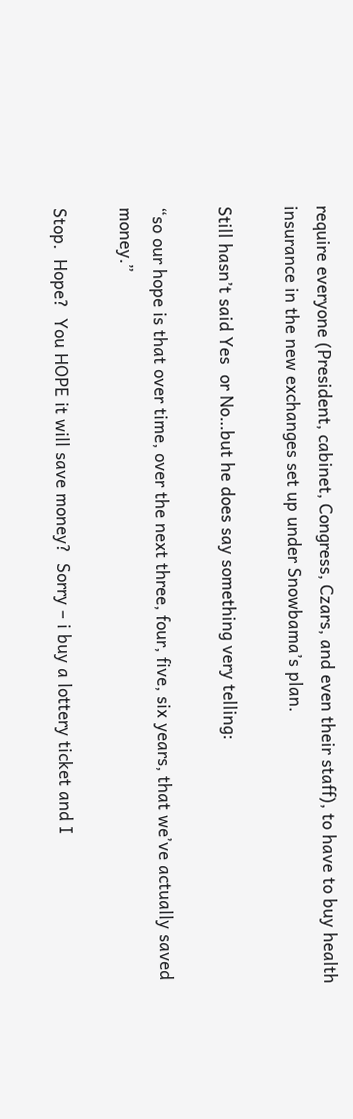require everyone (President, cabinet, Congress, Czars, and even their staff), to have to buy health insurance in the new exchanges set up under Snowbama’s plan.

Still hasn’t said Yes  or No…but he does say something very telling:

“so our hope is that over time, over the next three, four, five, six years, that we’ve actually saved money.”

Stop.  Hope?  You HOPE it will save money?  Sorry – i buy a lottery ticket and I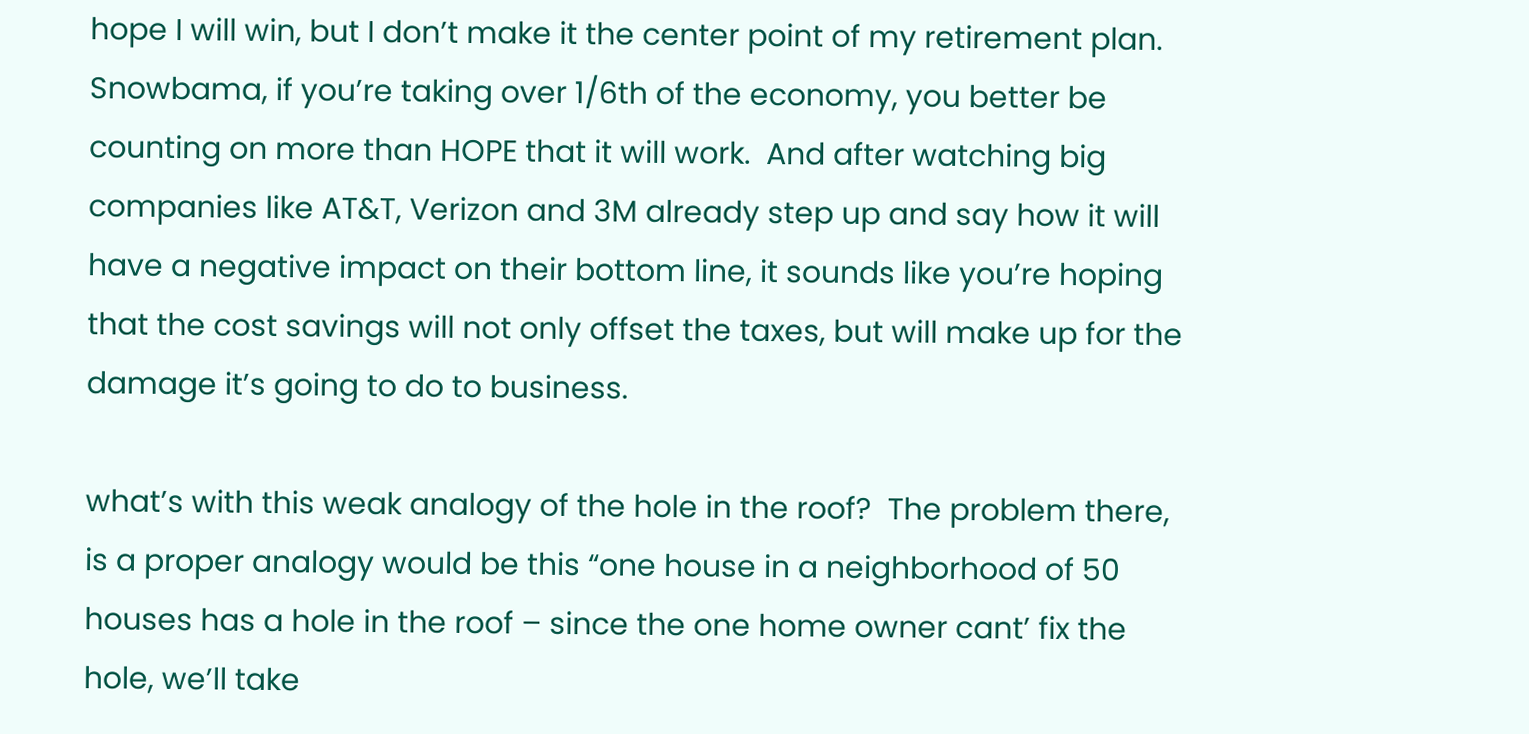hope I will win, but I don’t make it the center point of my retirement plan.  Snowbama, if you’re taking over 1/6th of the economy, you better be counting on more than HOPE that it will work.  And after watching big companies like AT&T, Verizon and 3M already step up and say how it will have a negative impact on their bottom line, it sounds like you’re hoping that the cost savings will not only offset the taxes, but will make up for the damage it’s going to do to business.

what’s with this weak analogy of the hole in the roof?  The problem there, is a proper analogy would be this “one house in a neighborhood of 50 houses has a hole in the roof – since the one home owner cant’ fix the hole, we’ll take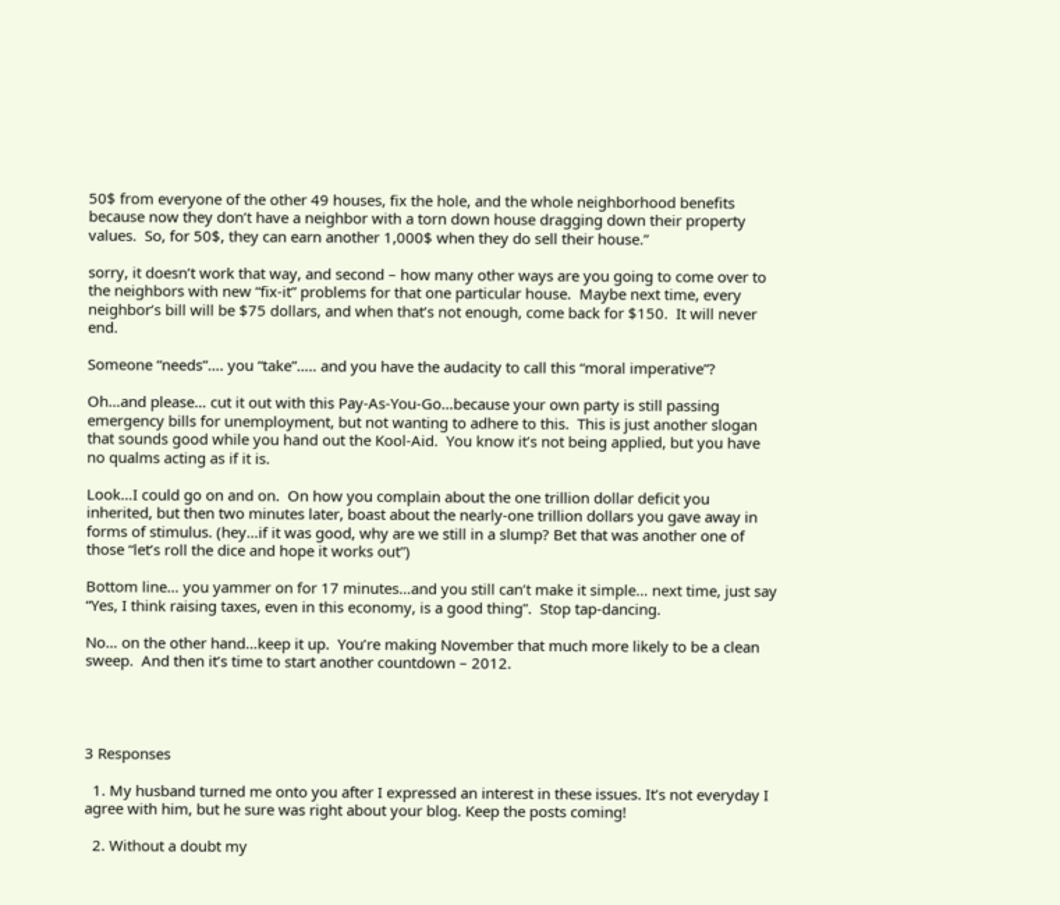50$ from everyone of the other 49 houses, fix the hole, and the whole neighborhood benefits because now they don’t have a neighbor with a torn down house dragging down their property values.  So, for 50$, they can earn another 1,000$ when they do sell their house.”

sorry, it doesn’t work that way, and second – how many other ways are you going to come over to the neighbors with new “fix-it” problems for that one particular house.  Maybe next time, every neighbor’s bill will be $75 dollars, and when that’s not enough, come back for $150.  It will never end.

Someone “needs”…. you “take”….. and you have the audacity to call this “moral imperative”?

Oh…and please… cut it out with this Pay-As-You-Go…because your own party is still passing emergency bills for unemployment, but not wanting to adhere to this.  This is just another slogan that sounds good while you hand out the Kool-Aid.  You know it’s not being applied, but you have no qualms acting as if it is.

Look…I could go on and on.  On how you complain about the one trillion dollar deficit you inherited, but then two minutes later, boast about the nearly-one trillion dollars you gave away in forms of stimulus. (hey…if it was good, why are we still in a slump? Bet that was another one of those “let’s roll the dice and hope it works out”)

Bottom line… you yammer on for 17 minutes…and you still can’t make it simple… next time, just say “Yes, I think raising taxes, even in this economy, is a good thing”.  Stop tap-dancing.

No… on the other hand…keep it up.  You’re making November that much more likely to be a clean sweep.  And then it’s time to start another countdown – 2012.




3 Responses

  1. My husband turned me onto you after I expressed an interest in these issues. It’s not everyday I agree with him, but he sure was right about your blog. Keep the posts coming!

  2. Without a doubt my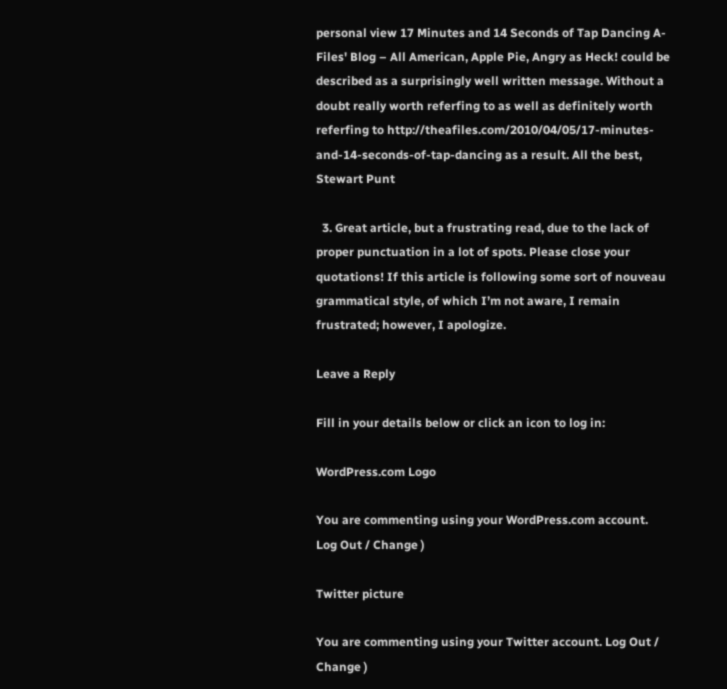personal view 17 Minutes and 14 Seconds of Tap Dancing A-Files' Blog – All American, Apple Pie, Angry as Heck! could be described as a surprisingly well written message. Without a doubt really worth referfing to as well as definitely worth referfing to http://theafiles.com/2010/04/05/17-minutes-and-14-seconds-of-tap-dancing as a result. All the best, Stewart Punt

  3. Great article, but a frustrating read, due to the lack of proper punctuation in a lot of spots. Please close your quotations! If this article is following some sort of nouveau grammatical style, of which I’m not aware, I remain frustrated; however, I apologize.

Leave a Reply

Fill in your details below or click an icon to log in:

WordPress.com Logo

You are commenting using your WordPress.com account. Log Out / Change )

Twitter picture

You are commenting using your Twitter account. Log Out / Change )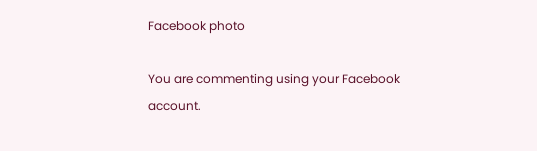Facebook photo

You are commenting using your Facebook account.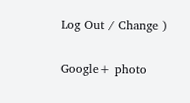Log Out / Change )

Google+ photo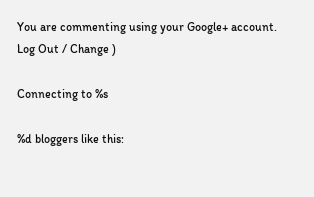You are commenting using your Google+ account. Log Out / Change )

Connecting to %s

%d bloggers like this: